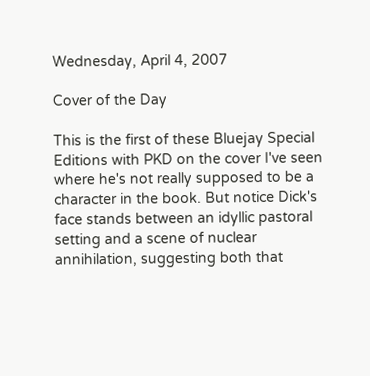Wednesday, April 4, 2007

Cover of the Day

This is the first of these Bluejay Special Editions with PKD on the cover I've seen where he's not really supposed to be a character in the book. But notice Dick's face stands between an idyllic pastoral setting and a scene of nuclear annihilation, suggesting both that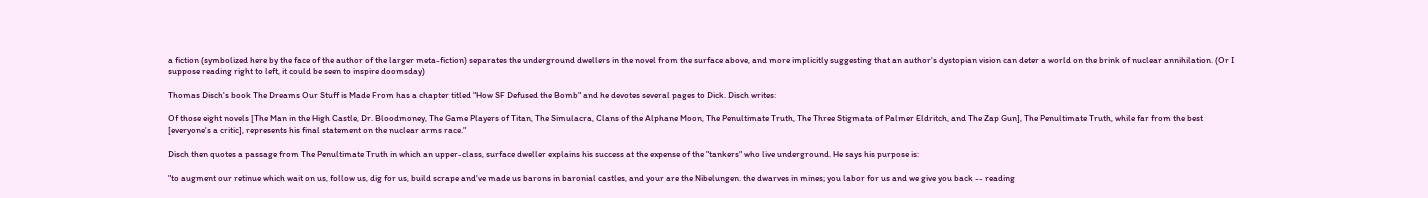a fiction (symbolized here by the face of the author of the larger meta-fiction) separates the underground dwellers in the novel from the surface above, and more implicitly suggesting that an author's dystopian vision can deter a world on the brink of nuclear annihilation. (Or I suppose reading right to left, it could be seen to inspire doomsday)

Thomas Disch's book The Dreams Our Stuff is Made From has a chapter titled "How SF Defused the Bomb" and he devotes several pages to Dick. Disch writes:

Of those eight novels [The Man in the High Castle, Dr. Bloodmoney, The Game Players of Titan, The Simulacra, Clans of the Alphane Moon, The Penultimate Truth, The Three Stigmata of Palmer Eldritch, and The Zap Gun], The Penultimate Truth, while far from the best [everyone's a critic], represents his final statement on the nuclear arms race."

Disch then quotes a passage from The Penultimate Truth in which an upper-class, surface dweller explains his success at the expense of the "tankers" who live underground. He says his purpose is:

"to augment our retinue which wait on us, follow us, dig for us, build scrape and've made us barons in baronial castles, and your are the Nibelungen. the dwarves in mines; you labor for us and we give you back -- reading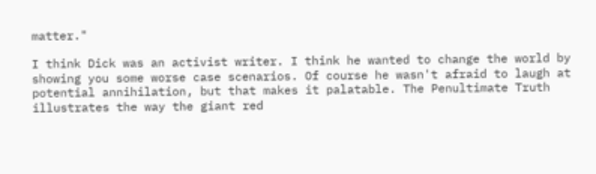matter."

I think Dick was an activist writer. I think he wanted to change the world by showing you some worse case scenarios. Of course he wasn't afraid to laugh at potential annihilation, but that makes it palatable. The Penultimate Truth illustrates the way the giant red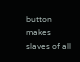button makes slaves of all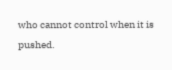who cannot control when it is pushed.